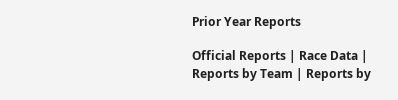Prior Year Reports

Official Reports | Race Data | Reports by Team | Reports by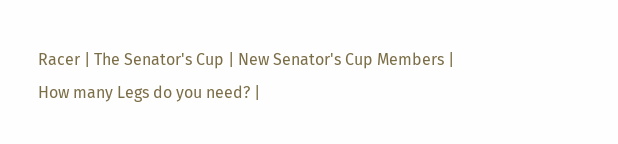Racer | The Senator's Cup | New Senator's Cup Members | How many Legs do you need? |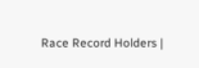Race Record Holders |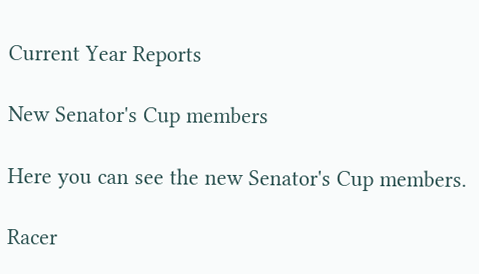Current Year Reports

New Senator's Cup members

Here you can see the new Senator's Cup members.

Racer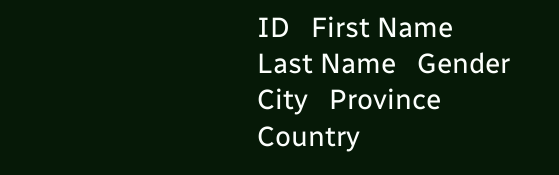ID   First Name   Last Name   Gender   City   Province   Country